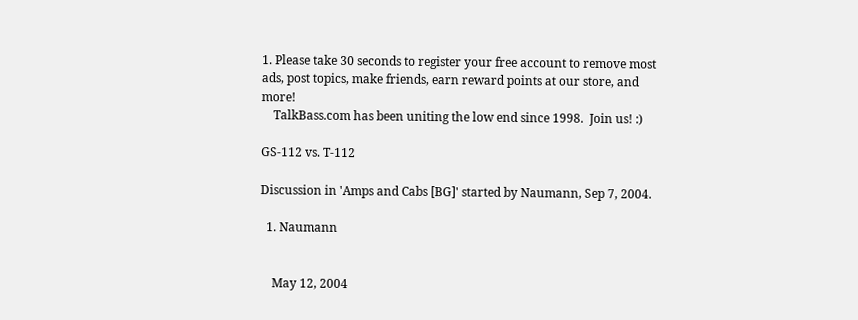1. Please take 30 seconds to register your free account to remove most ads, post topics, make friends, earn reward points at our store, and more!
    TalkBass.com has been uniting the low end since 1998.  Join us! :)

GS-112 vs. T-112

Discussion in 'Amps and Cabs [BG]' started by Naumann, Sep 7, 2004.

  1. Naumann


    May 12, 2004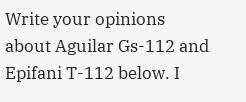Write your opinions about Aguilar Gs-112 and Epifani T-112 below. I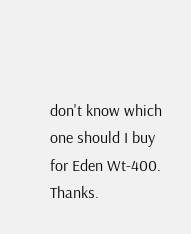don't know which one should I buy for Eden Wt-400. Thanks.